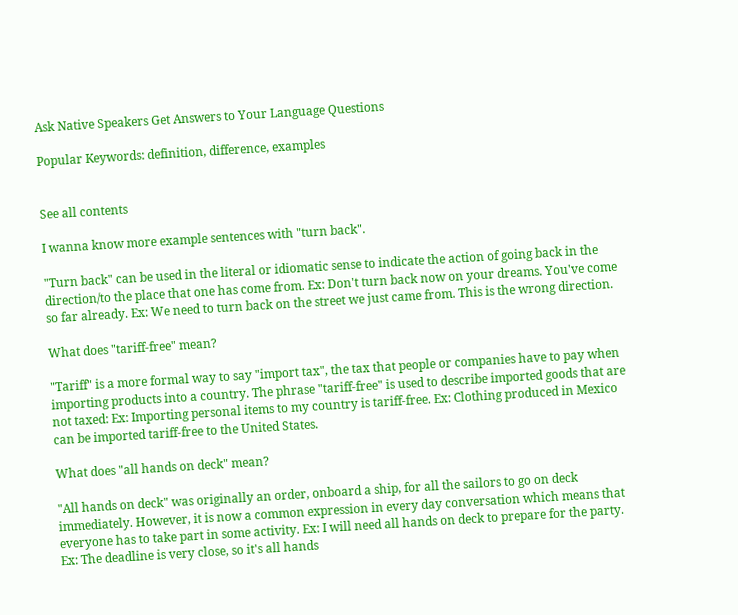Ask Native Speakers Get Answers to Your Language Questions

Popular Keywords: definition, difference, examples


See all contents

I wanna know more example sentences with "turn back".

"Turn back" can be used in the literal or idiomatic sense to indicate the action of going back in the direction/to the place that one has come from. Ex: Don't turn back now on your dreams. You've come so far already. Ex: We need to turn back on the street we just came from. This is the wrong direction.

What does "tariff-free" mean?

"Tariff" is a more formal way to say "import tax", the tax that people or companies have to pay when importing products into a country. The phrase "tariff-free" is used to describe imported goods that are not taxed: Ex: Importing personal items to my country is tariff-free. Ex: Clothing produced in Mexico can be imported tariff-free to the United States.

What does "all hands on deck" mean?

"All hands on deck" was originally an order, onboard a ship, for all the sailors to go on deck immediately. However, it is now a common expression in every day conversation which means that everyone has to take part in some activity. Ex: I will need all hands on deck to prepare for the party. Ex: The deadline is very close, so it's all hands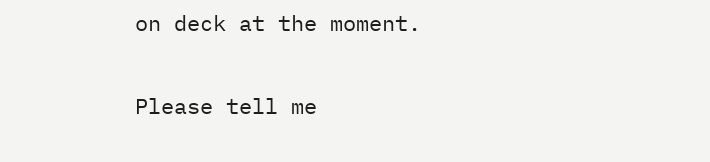on deck at the moment.

Please tell me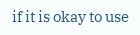if it is okay to use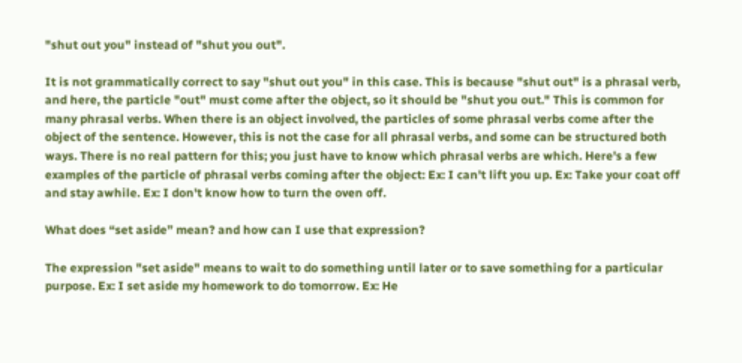"shut out you" instead of "shut you out".

It is not grammatically correct to say "shut out you" in this case. This is because "shut out" is a phrasal verb, and here, the particle "out" must come after the object, so it should be "shut you out." This is common for many phrasal verbs. When there is an object involved, the particles of some phrasal verbs come after the object of the sentence. However, this is not the case for all phrasal verbs, and some can be structured both ways. There is no real pattern for this; you just have to know which phrasal verbs are which. Here's a few examples of the particle of phrasal verbs coming after the object: Ex: I can't lift you up. Ex: Take your coat off and stay awhile. Ex: I don't know how to turn the oven off.

What does “set aside” mean? and how can I use that expression?

The expression "set aside" means to wait to do something until later or to save something for a particular purpose. Ex: I set aside my homework to do tomorrow. Ex: He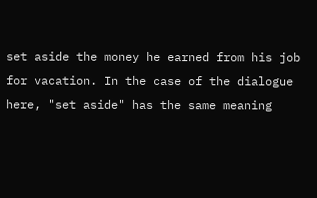set aside the money he earned from his job for vacation. In the case of the dialogue here, "set aside" has the same meaning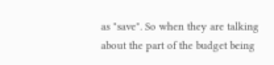as "save". So when they are talking about the part of the budget being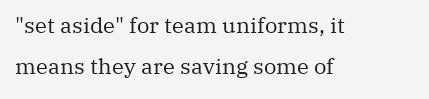"set aside" for team uniforms, it means they are saving some of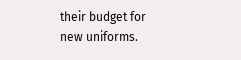their budget for new uniforms.